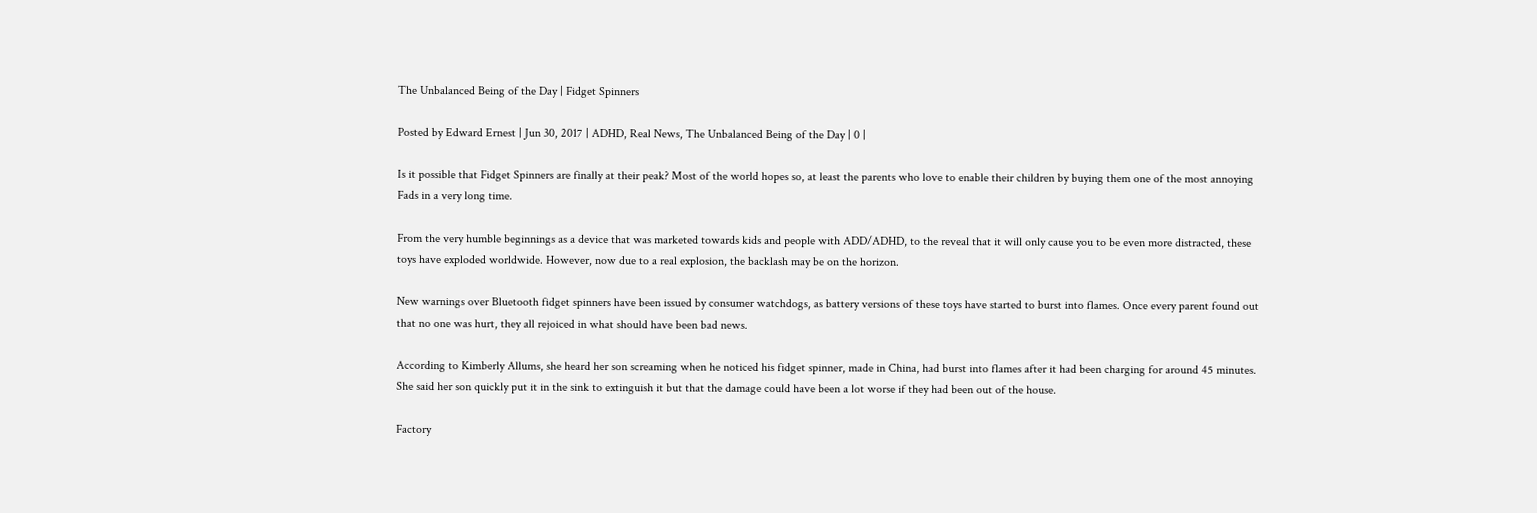The Unbalanced Being of the Day | Fidget Spinners

Posted by Edward Ernest | Jun 30, 2017 | ADHD, Real News, The Unbalanced Being of the Day | 0 |

Is it possible that Fidget Spinners are finally at their peak? Most of the world hopes so, at least the parents who love to enable their children by buying them one of the most annoying Fads in a very long time.

From the very humble beginnings as a device that was marketed towards kids and people with ADD/ADHD, to the reveal that it will only cause you to be even more distracted, these toys have exploded worldwide. However, now due to a real explosion, the backlash may be on the horizon.

New warnings over Bluetooth fidget spinners have been issued by consumer watchdogs, as battery versions of these toys have started to burst into flames. Once every parent found out that no one was hurt, they all rejoiced in what should have been bad news.

According to Kimberly Allums, she heard her son screaming when he noticed his fidget spinner, made in China, had burst into flames after it had been charging for around 45 minutes. She said her son quickly put it in the sink to extinguish it but that the damage could have been a lot worse if they had been out of the house.

Factory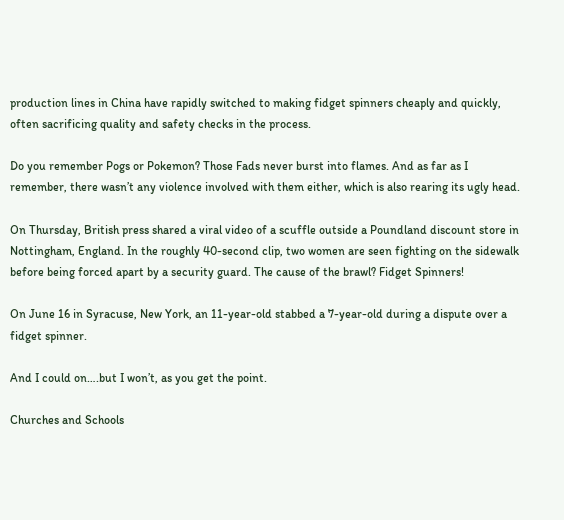production lines in China have rapidly switched to making fidget spinners cheaply and quickly, often sacrificing quality and safety checks in the process.

Do you remember Pogs or Pokemon? Those Fads never burst into flames. And as far as I remember, there wasn’t any violence involved with them either, which is also rearing its ugly head.

On Thursday, British press shared a viral video of a scuffle outside a Poundland discount store in Nottingham, England. In the roughly 40-second clip, two women are seen fighting on the sidewalk before being forced apart by a security guard. The cause of the brawl? Fidget Spinners!

On June 16 in Syracuse, New York, an 11-year-old stabbed a 7-year-old during a dispute over a fidget spinner.

And I could on….but I won’t, as you get the point.

Churches and Schools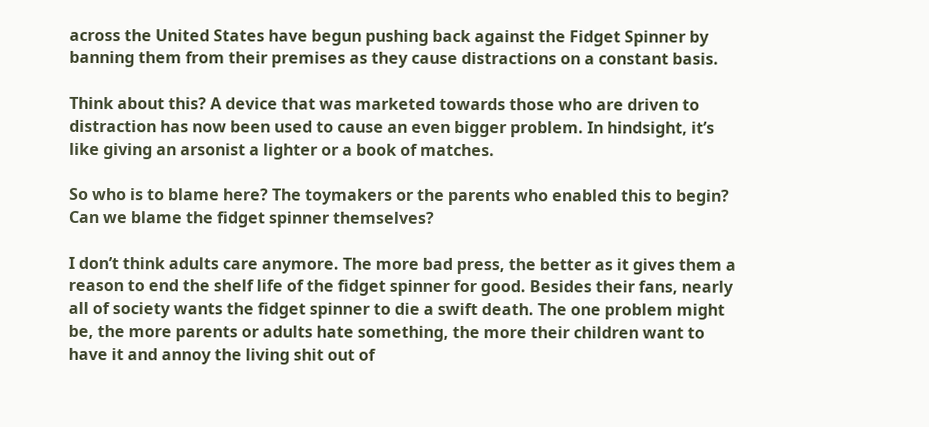across the United States have begun pushing back against the Fidget Spinner by banning them from their premises as they cause distractions on a constant basis.

Think about this? A device that was marketed towards those who are driven to distraction has now been used to cause an even bigger problem. In hindsight, it’s like giving an arsonist a lighter or a book of matches.

So who is to blame here? The toymakers or the parents who enabled this to begin? Can we blame the fidget spinner themselves?

I don’t think adults care anymore. The more bad press, the better as it gives them a reason to end the shelf life of the fidget spinner for good. Besides their fans, nearly all of society wants the fidget spinner to die a swift death. The one problem might be, the more parents or adults hate something, the more their children want to have it and annoy the living shit out of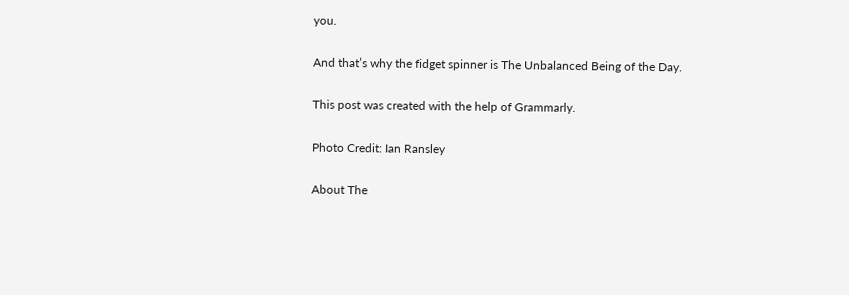you.

And that’s why the fidget spinner is The Unbalanced Being of the Day.

This post was created with the help of Grammarly.

Photo Credit: Ian Ransley

About The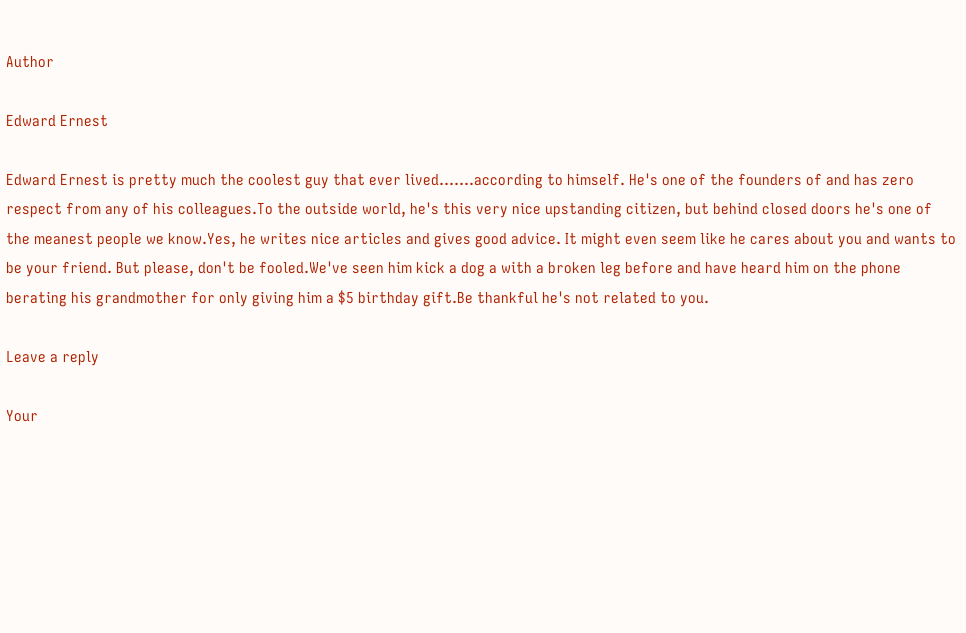Author

Edward Ernest

Edward Ernest is pretty much the coolest guy that ever lived.......according to himself. He's one of the founders of and has zero respect from any of his colleagues.To the outside world, he's this very nice upstanding citizen, but behind closed doors he's one of the meanest people we know.Yes, he writes nice articles and gives good advice. It might even seem like he cares about you and wants to be your friend. But please, don't be fooled.We've seen him kick a dog a with a broken leg before and have heard him on the phone berating his grandmother for only giving him a $5 birthday gift.Be thankful he's not related to you.

Leave a reply

Your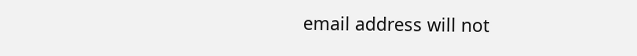email address will not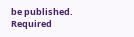be published. Required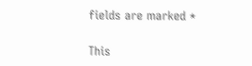fields are marked *

This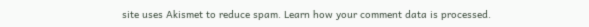site uses Akismet to reduce spam. Learn how your comment data is processed.